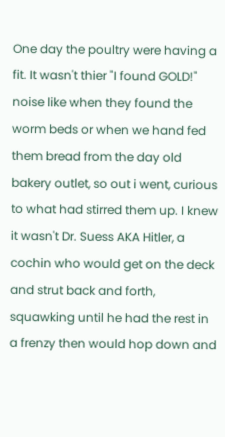One day the poultry were having a fit. It wasn't thier "I found GOLD!" noise like when they found the worm beds or when we hand fed them bread from the day old bakery outlet, so out i went, curious to what had stirred them up. I knew it wasn't Dr. Suess AKA Hitler, a cochin who would get on the deck and strut back and forth, squawking until he had the rest in a frenzy then would hop down and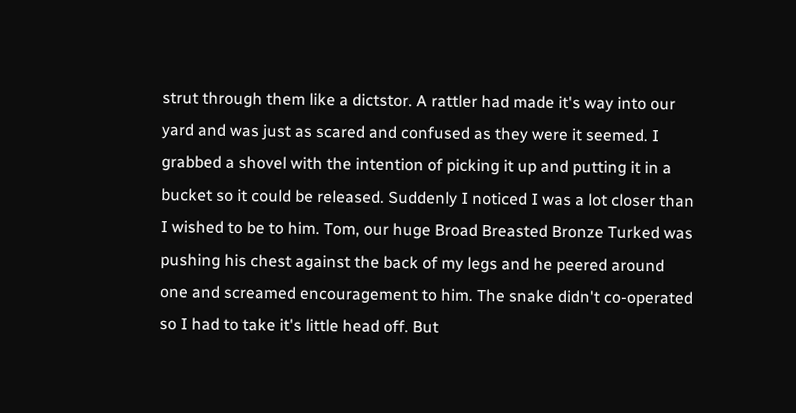strut through them like a dictstor. A rattler had made it's way into our yard and was just as scared and confused as they were it seemed. I grabbed a shovel with the intention of picking it up and putting it in a bucket so it could be released. Suddenly I noticed I was a lot closer than I wished to be to him. Tom, our huge Broad Breasted Bronze Turked was pushing his chest against the back of my legs and he peered around one and screamed encouragement to him. The snake didn't co-operated so I had to take it's little head off. But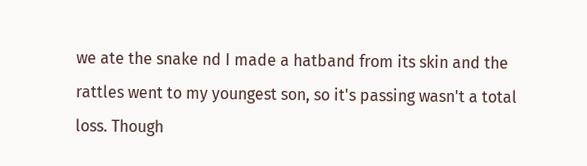we ate the snake nd I made a hatband from its skin and the rattles went to my youngest son, so it's passing wasn't a total loss. Though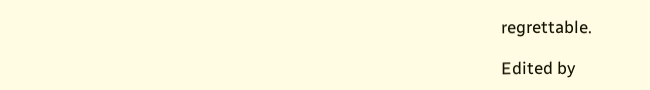regrettable.

Edited by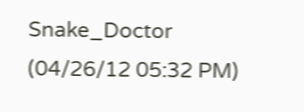Snake_Doctor (04/26/12 05:32 PM)